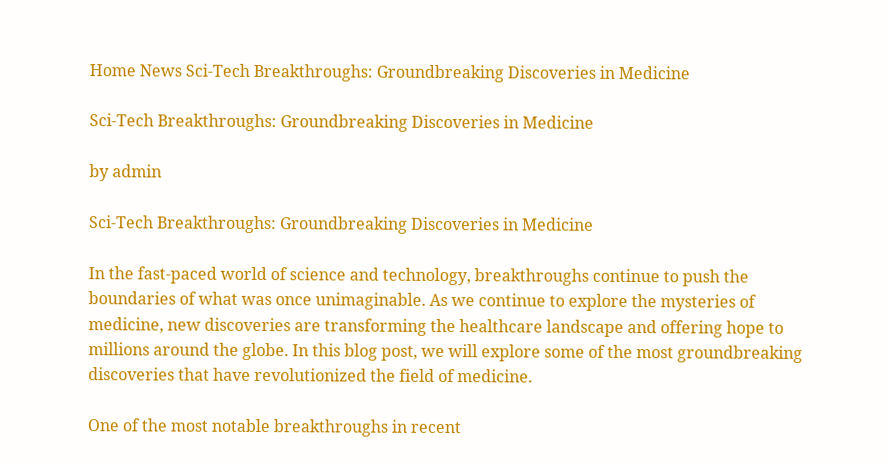Home News Sci-Tech Breakthroughs: Groundbreaking Discoveries in Medicine

Sci-Tech Breakthroughs: Groundbreaking Discoveries in Medicine

by admin

Sci-Tech Breakthroughs: Groundbreaking Discoveries in Medicine

In the fast-paced world of science and technology, breakthroughs continue to push the boundaries of what was once unimaginable. As we continue to explore the mysteries of medicine, new discoveries are transforming the healthcare landscape and offering hope to millions around the globe. In this blog post, we will explore some of the most groundbreaking discoveries that have revolutionized the field of medicine.

One of the most notable breakthroughs in recent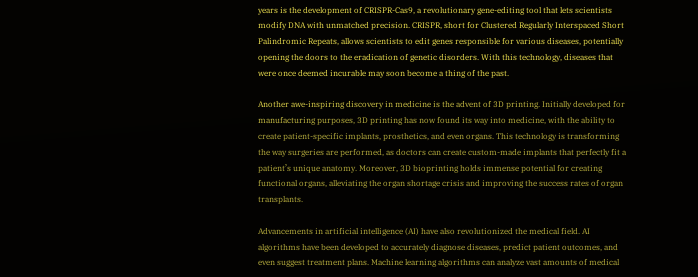years is the development of CRISPR-Cas9, a revolutionary gene-editing tool that lets scientists modify DNA with unmatched precision. CRISPR, short for Clustered Regularly Interspaced Short Palindromic Repeats, allows scientists to edit genes responsible for various diseases, potentially opening the doors to the eradication of genetic disorders. With this technology, diseases that were once deemed incurable may soon become a thing of the past.

Another awe-inspiring discovery in medicine is the advent of 3D printing. Initially developed for manufacturing purposes, 3D printing has now found its way into medicine, with the ability to create patient-specific implants, prosthetics, and even organs. This technology is transforming the way surgeries are performed, as doctors can create custom-made implants that perfectly fit a patient’s unique anatomy. Moreover, 3D bioprinting holds immense potential for creating functional organs, alleviating the organ shortage crisis and improving the success rates of organ transplants.

Advancements in artificial intelligence (AI) have also revolutionized the medical field. AI algorithms have been developed to accurately diagnose diseases, predict patient outcomes, and even suggest treatment plans. Machine learning algorithms can analyze vast amounts of medical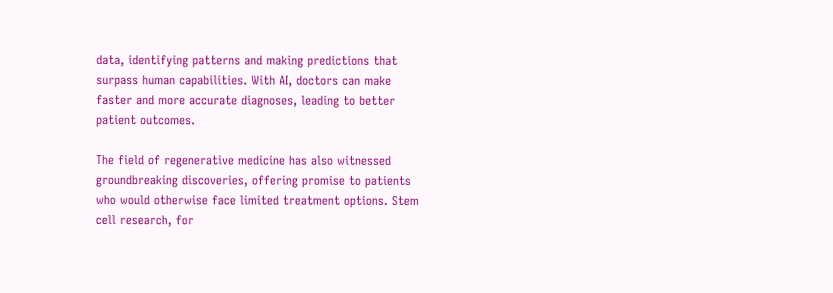data, identifying patterns and making predictions that surpass human capabilities. With AI, doctors can make faster and more accurate diagnoses, leading to better patient outcomes.

The field of regenerative medicine has also witnessed groundbreaking discoveries, offering promise to patients who would otherwise face limited treatment options. Stem cell research, for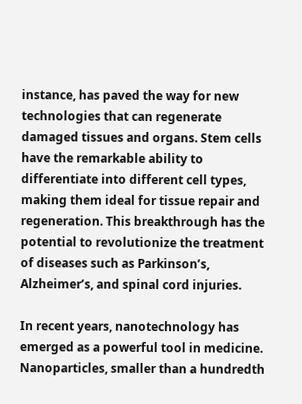instance, has paved the way for new technologies that can regenerate damaged tissues and organs. Stem cells have the remarkable ability to differentiate into different cell types, making them ideal for tissue repair and regeneration. This breakthrough has the potential to revolutionize the treatment of diseases such as Parkinson’s, Alzheimer’s, and spinal cord injuries.

In recent years, nanotechnology has emerged as a powerful tool in medicine. Nanoparticles, smaller than a hundredth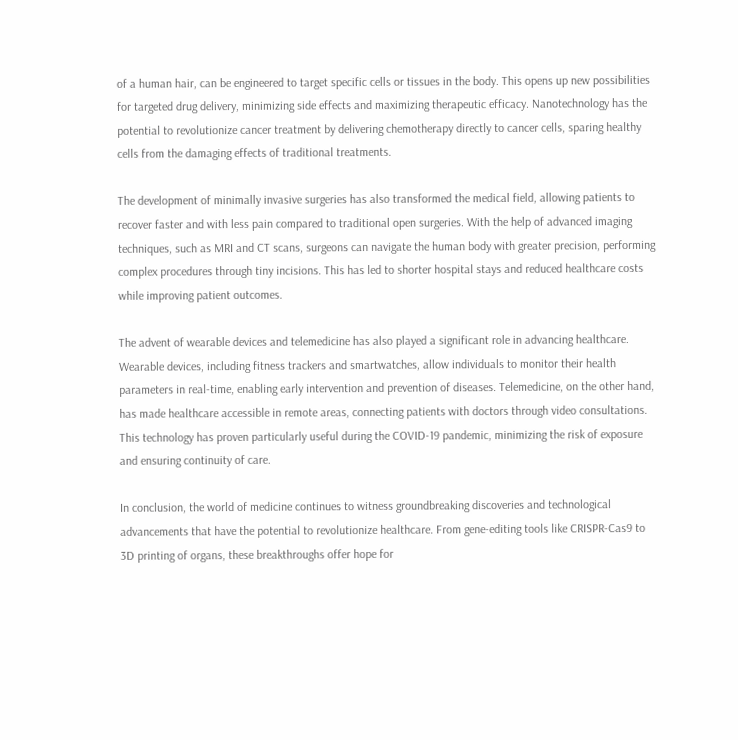of a human hair, can be engineered to target specific cells or tissues in the body. This opens up new possibilities for targeted drug delivery, minimizing side effects and maximizing therapeutic efficacy. Nanotechnology has the potential to revolutionize cancer treatment by delivering chemotherapy directly to cancer cells, sparing healthy cells from the damaging effects of traditional treatments.

The development of minimally invasive surgeries has also transformed the medical field, allowing patients to recover faster and with less pain compared to traditional open surgeries. With the help of advanced imaging techniques, such as MRI and CT scans, surgeons can navigate the human body with greater precision, performing complex procedures through tiny incisions. This has led to shorter hospital stays and reduced healthcare costs while improving patient outcomes.

The advent of wearable devices and telemedicine has also played a significant role in advancing healthcare. Wearable devices, including fitness trackers and smartwatches, allow individuals to monitor their health parameters in real-time, enabling early intervention and prevention of diseases. Telemedicine, on the other hand, has made healthcare accessible in remote areas, connecting patients with doctors through video consultations. This technology has proven particularly useful during the COVID-19 pandemic, minimizing the risk of exposure and ensuring continuity of care.

In conclusion, the world of medicine continues to witness groundbreaking discoveries and technological advancements that have the potential to revolutionize healthcare. From gene-editing tools like CRISPR-Cas9 to 3D printing of organs, these breakthroughs offer hope for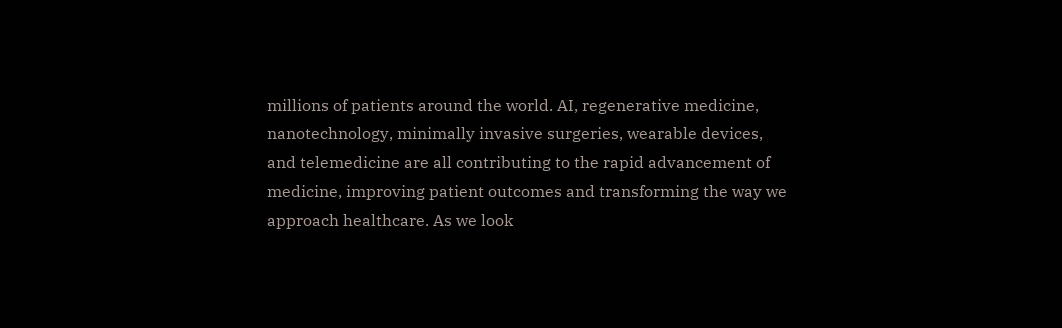millions of patients around the world. AI, regenerative medicine, nanotechnology, minimally invasive surgeries, wearable devices, and telemedicine are all contributing to the rapid advancement of medicine, improving patient outcomes and transforming the way we approach healthcare. As we look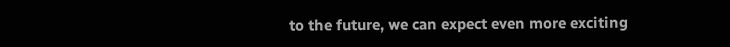to the future, we can expect even more exciting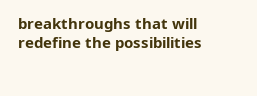breakthroughs that will redefine the possibilities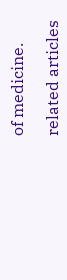of medicine.

related articles